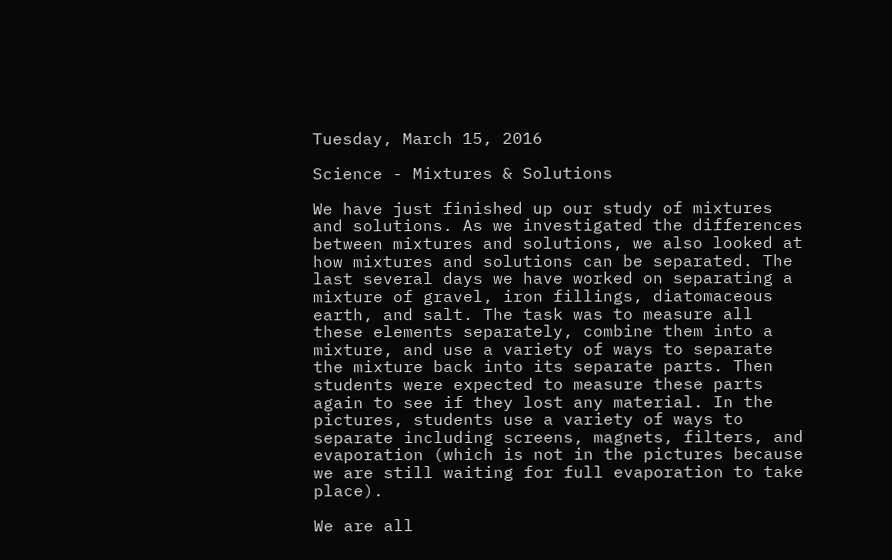Tuesday, March 15, 2016

Science - Mixtures & Solutions

We have just finished up our study of mixtures and solutions. As we investigated the differences between mixtures and solutions, we also looked at how mixtures and solutions can be separated. The last several days we have worked on separating a mixture of gravel, iron fillings, diatomaceous earth, and salt. The task was to measure all these elements separately, combine them into a mixture, and use a variety of ways to separate the mixture back into its separate parts. Then students were expected to measure these parts again to see if they lost any material. In the pictures, students use a variety of ways to separate including screens, magnets, filters, and evaporation (which is not in the pictures because we are still waiting for full evaporation to take place).

We are all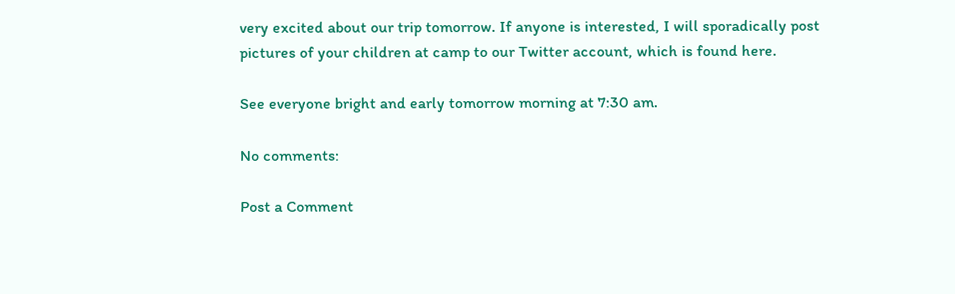very excited about our trip tomorrow. If anyone is interested, I will sporadically post pictures of your children at camp to our Twitter account, which is found here.

See everyone bright and early tomorrow morning at 7:30 am.

No comments:

Post a Comment